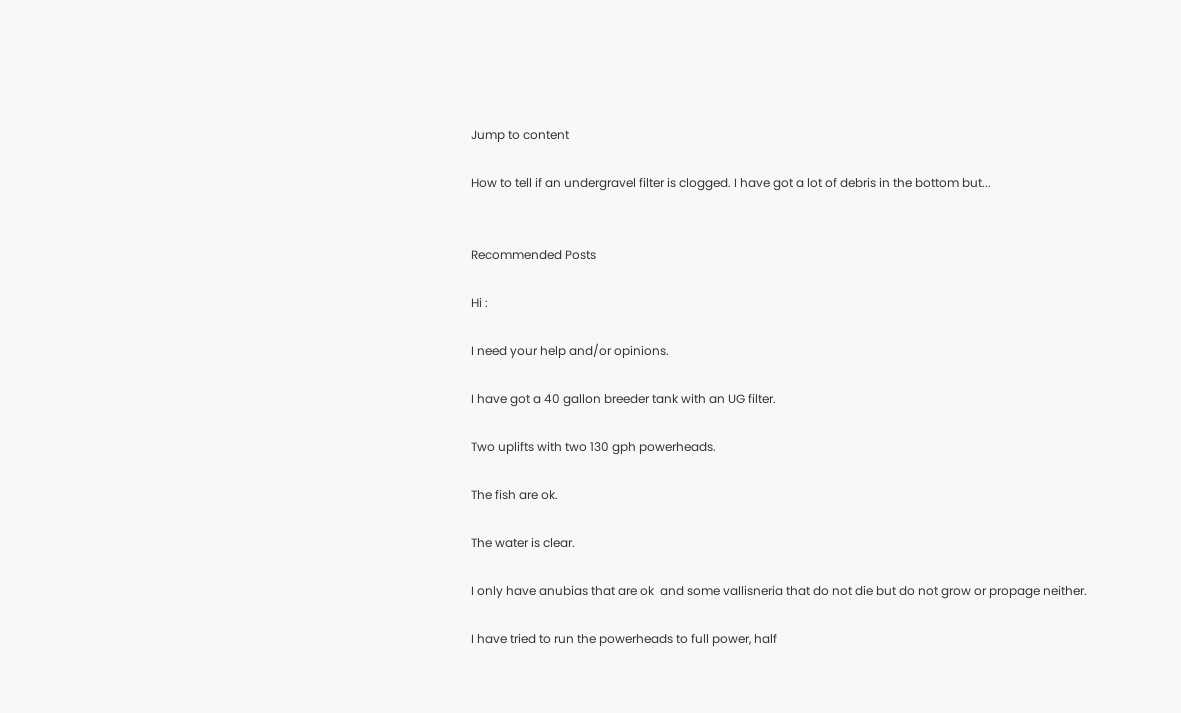Jump to content

How to tell if an undergravel filter is clogged. I have got a lot of debris in the bottom but...


Recommended Posts

Hi :

I need your help and/or opinions.

I have got a 40 gallon breeder tank with an UG filter.

Two uplifts with two 130 gph powerheads.

The fish are ok.

The water is clear.

I only have anubias that are ok  and some vallisneria that do not die but do not grow or propage neither.

I have tried to run the powerheads to full power, half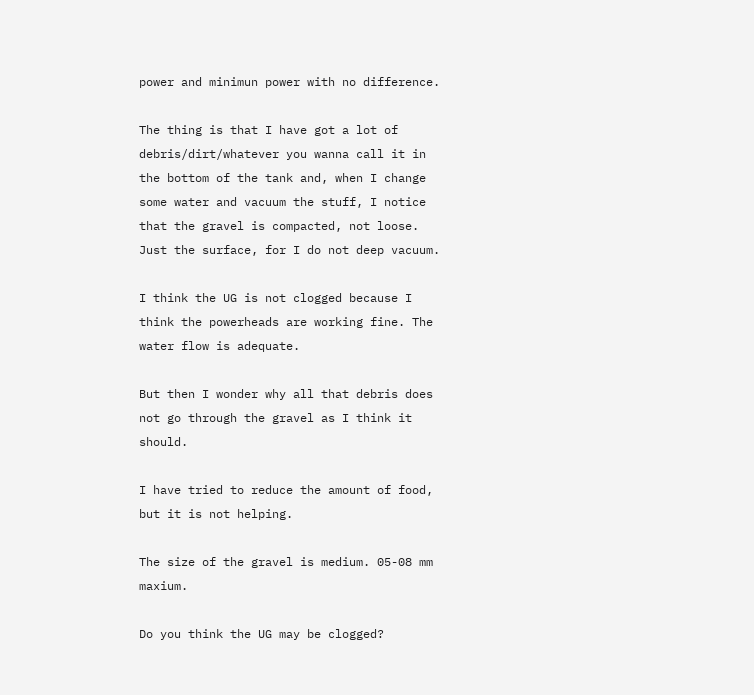power and minimun power with no difference.

The thing is that I have got a lot of debris/dirt/whatever you wanna call it in the bottom of the tank and, when I change some water and vacuum the stuff, I notice that the gravel is compacted, not loose. Just the surface, for I do not deep vacuum.

I think the UG is not clogged because I think the powerheads are working fine. The water flow is adequate.

But then I wonder why all that debris does not go through the gravel as I think it should.

I have tried to reduce the amount of food, but it is not helping.

The size of the gravel is medium. 05-08 mm maxium.

Do you think the UG may be clogged?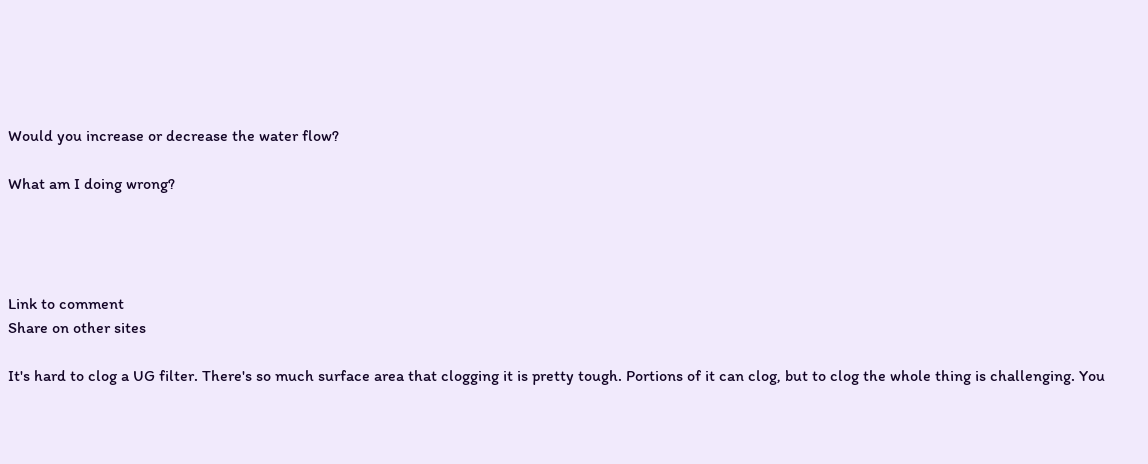Would you increase or decrease the water flow?

What am I doing wrong?




Link to comment
Share on other sites

It's hard to clog a UG filter. There's so much surface area that clogging it is pretty tough. Portions of it can clog, but to clog the whole thing is challenging. You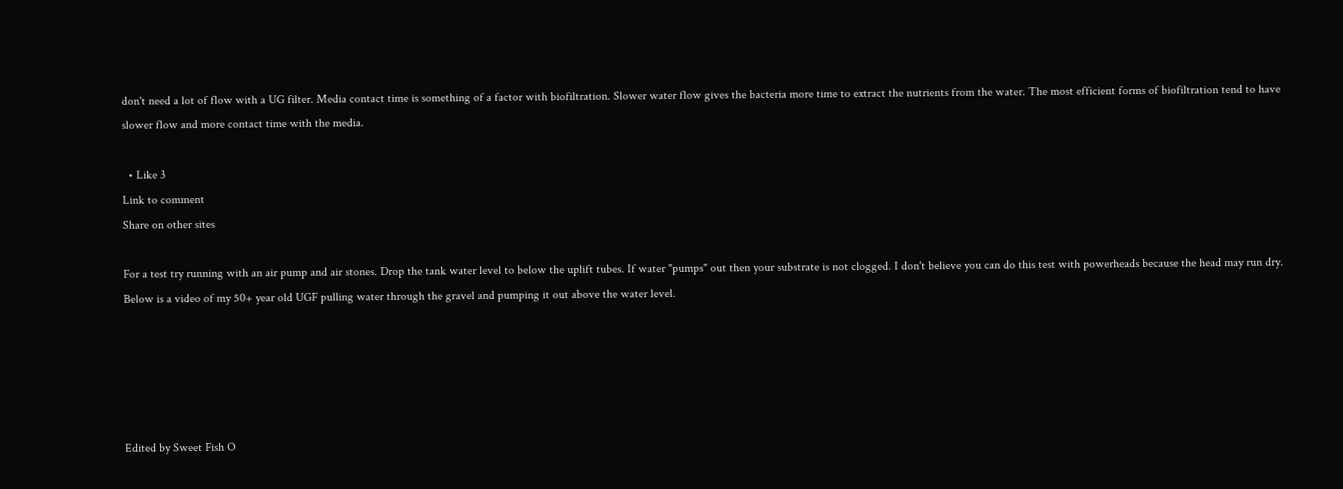don't need a lot of flow with a UG filter. Media contact time is something of a factor with biofiltration. Slower water flow gives the bacteria more time to extract the nutrients from the water. The most efficient forms of biofiltration tend to have slower flow and more contact time with the media.

  • Like 3
Link to comment
Share on other sites

For a test try running with an air pump and air stones. Drop the tank water level to below the uplift tubes. If water "pumps" out then your substrate is not clogged. I don't believe you can do this test with powerheads because the head may run dry. Below is a video of my 50+ year old UGF pulling water through the gravel and pumping it out above the water level.





Edited by Sweet Fish O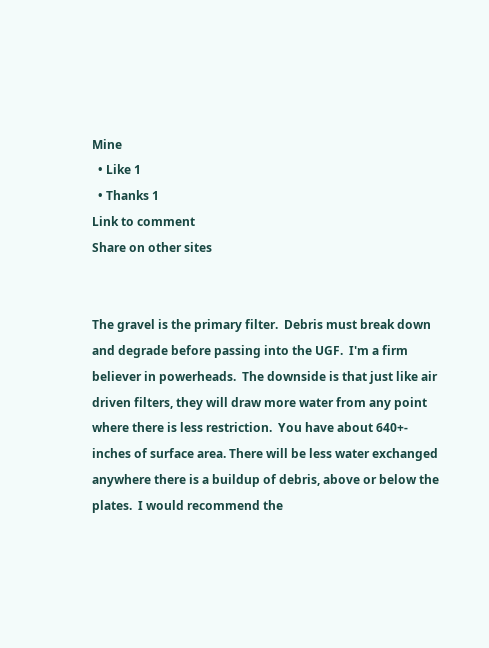Mine
  • Like 1
  • Thanks 1
Link to comment
Share on other sites


The gravel is the primary filter.  Debris must break down and degrade before passing into the UGF.  I'm a firm believer in powerheads.  The downside is that just like air driven filters, they will draw more water from any point where there is less restriction.  You have about 640+- inches of surface area. There will be less water exchanged anywhere there is a buildup of debris, above or below the plates.  I would recommend the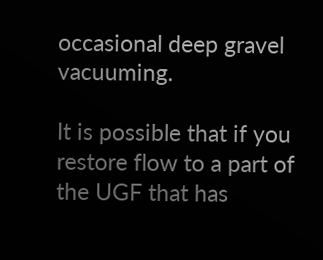occasional deep gravel vacuuming.

It is possible that if you restore flow to a part of the UGF that has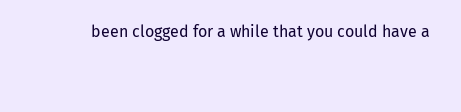been clogged for a while that you could have a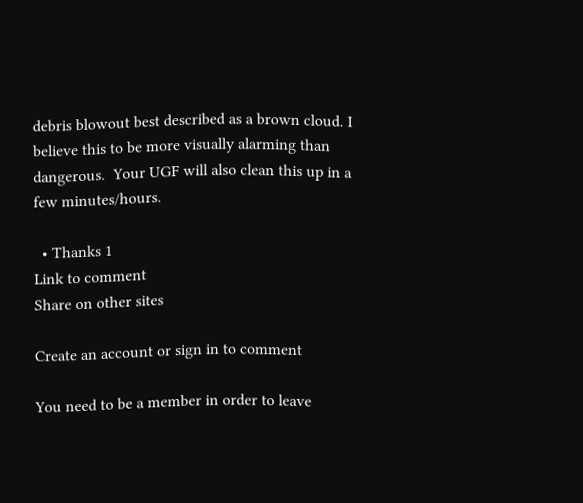debris blowout best described as a brown cloud. I believe this to be more visually alarming than dangerous.  Your UGF will also clean this up in a few minutes/hours.

  • Thanks 1
Link to comment
Share on other sites

Create an account or sign in to comment

You need to be a member in order to leave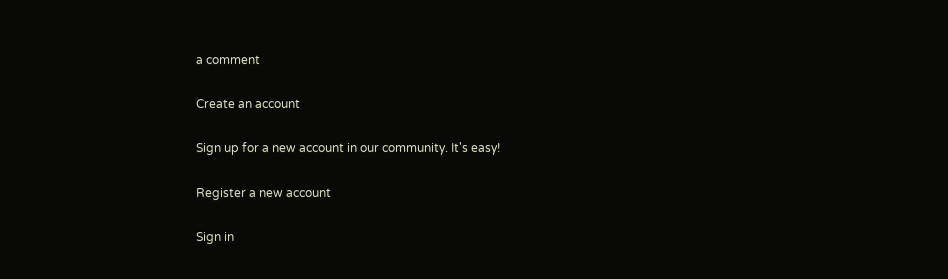a comment

Create an account

Sign up for a new account in our community. It's easy!

Register a new account

Sign in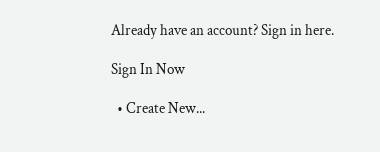Already have an account? Sign in here.

Sign In Now

  • Create New...